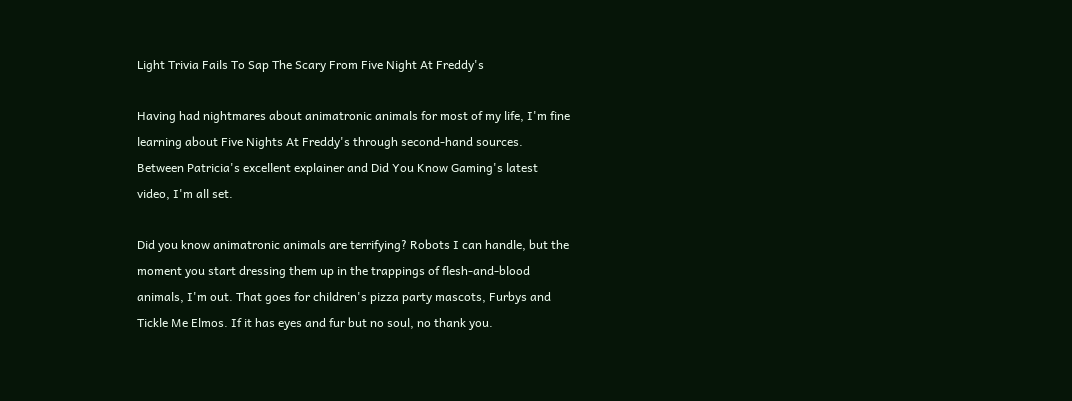Light Trivia Fails To Sap The Scary From Five Night At Freddy's

Having had nightmares about animatronic animals for most of my life, I'm fine learning about Five Nights At Freddy's through second-hand sources. Between Patricia's excellent explainer and Did You Know Gaming's latest video, I'm all set.

Did you know animatronic animals are terrifying? Robots I can handle, but the moment you start dressing them up in the trappings of flesh-and-blood animals, I'm out. That goes for children's pizza party mascots, Furbys and Tickle Me Elmos. If it has eyes and fur but no soul, no thank you.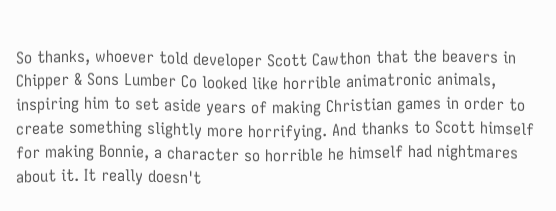So thanks, whoever told developer Scott Cawthon that the beavers in Chipper & Sons Lumber Co looked like horrible animatronic animals, inspiring him to set aside years of making Christian games in order to create something slightly more horrifying. And thanks to Scott himself for making Bonnie, a character so horrible he himself had nightmares about it. It really doesn't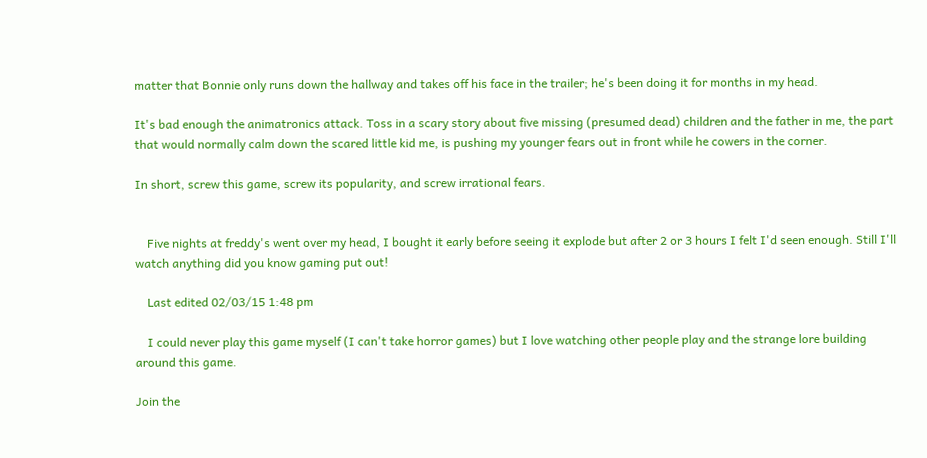matter that Bonnie only runs down the hallway and takes off his face in the trailer; he's been doing it for months in my head.

It's bad enough the animatronics attack. Toss in a scary story about five missing (presumed dead) children and the father in me, the part that would normally calm down the scared little kid me, is pushing my younger fears out in front while he cowers in the corner.

In short, screw this game, screw its popularity, and screw irrational fears.


    Five nights at freddy's went over my head, I bought it early before seeing it explode but after 2 or 3 hours I felt I'd seen enough. Still I'll watch anything did you know gaming put out!

    Last edited 02/03/15 1:48 pm

    I could never play this game myself (I can't take horror games) but I love watching other people play and the strange lore building around this game.

Join the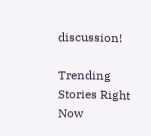discussion!

Trending Stories Right Now